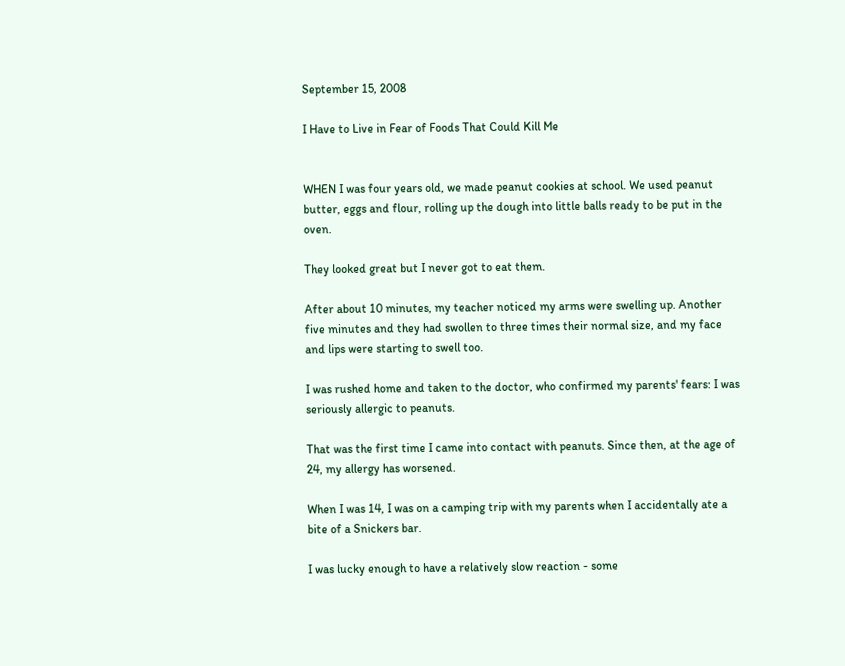September 15, 2008

I Have to Live in Fear of Foods That Could Kill Me


WHEN I was four years old, we made peanut cookies at school. We used peanut butter, eggs and flour, rolling up the dough into little balls ready to be put in the oven.

They looked great but I never got to eat them.

After about 10 minutes, my teacher noticed my arms were swelling up. Another five minutes and they had swollen to three times their normal size, and my face and lips were starting to swell too.

I was rushed home and taken to the doctor, who confirmed my parents' fears: I was seriously allergic to peanuts.

That was the first time I came into contact with peanuts. Since then, at the age of 24, my allergy has worsened.

When I was 14, I was on a camping trip with my parents when I accidentally ate a bite of a Snickers bar.

I was lucky enough to have a relatively slow reaction - some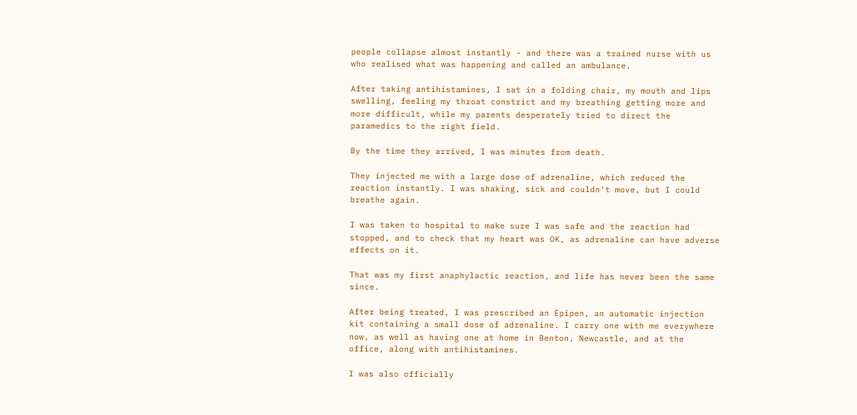people collapse almost instantly - and there was a trained nurse with us who realised what was happening and called an ambulance.

After taking antihistamines, I sat in a folding chair, my mouth and lips swelling, feeling my throat constrict and my breathing getting more and more difficult, while my parents desperately tried to direct the paramedics to the right field.

By the time they arrived, I was minutes from death.

They injected me with a large dose of adrenaline, which reduced the reaction instantly. I was shaking, sick and couldn't move, but I could breathe again.

I was taken to hospital to make sure I was safe and the reaction had stopped, and to check that my heart was OK, as adrenaline can have adverse effects on it.

That was my first anaphylactic reaction, and life has never been the same since.

After being treated, I was prescribed an Epipen, an automatic injection kit containing a small dose of adrenaline. I carry one with me everywhere now, as well as having one at home in Benton, Newcastle, and at the office, along with antihistamines.

I was also officially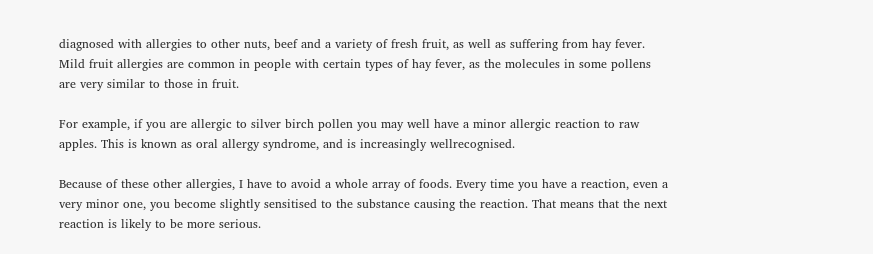diagnosed with allergies to other nuts, beef and a variety of fresh fruit, as well as suffering from hay fever. Mild fruit allergies are common in people with certain types of hay fever, as the molecules in some pollens are very similar to those in fruit.

For example, if you are allergic to silver birch pollen you may well have a minor allergic reaction to raw apples. This is known as oral allergy syndrome, and is increasingly wellrecognised.

Because of these other allergies, I have to avoid a whole array of foods. Every time you have a reaction, even a very minor one, you become slightly sensitised to the substance causing the reaction. That means that the next reaction is likely to be more serious.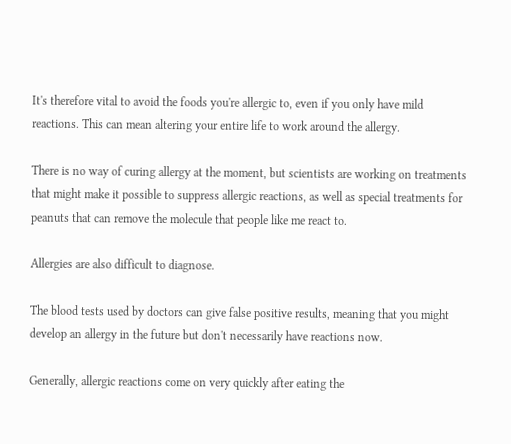It's therefore vital to avoid the foods you're allergic to, even if you only have mild reactions. This can mean altering your entire life to work around the allergy.

There is no way of curing allergy at the moment, but scientists are working on treatments that might make it possible to suppress allergic reactions, as well as special treatments for peanuts that can remove the molecule that people like me react to.

Allergies are also difficult to diagnose.

The blood tests used by doctors can give false positive results, meaning that you might develop an allergy in the future but don't necessarily have reactions now.

Generally, allergic reactions come on very quickly after eating the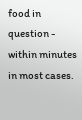food in question - within minutes in most cases.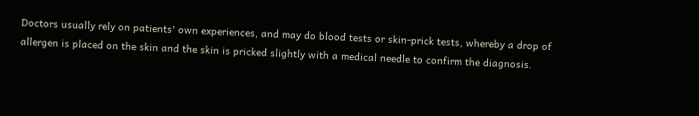Doctors usually rely on patients' own experiences, and may do blood tests or skin-prick tests, whereby a drop of allergen is placed on the skin and the skin is pricked slightly with a medical needle to confirm the diagnosis.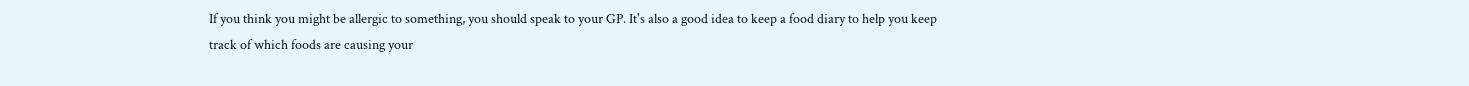If you think you might be allergic to something, you should speak to your GP. It's also a good idea to keep a food diary to help you keep track of which foods are causing your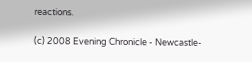reactions.

(c) 2008 Evening Chronicle - Newcastle-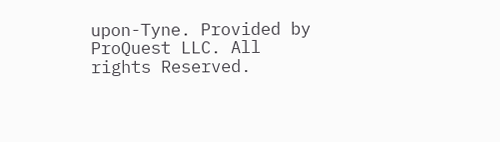upon-Tyne. Provided by ProQuest LLC. All rights Reserved.